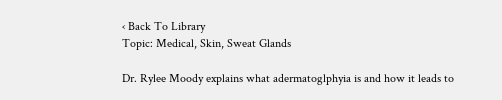‹ Back To Library
Topic: Medical, Skin, Sweat Glands

Dr. Rylee Moody explains what adermatoglphyia is and how it leads to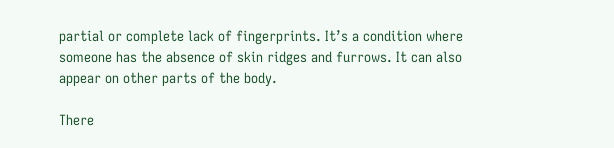partial or complete lack of fingerprints. It’s a condition where someone has the absence of skin ridges and furrows. It can also appear on other parts of the body.

There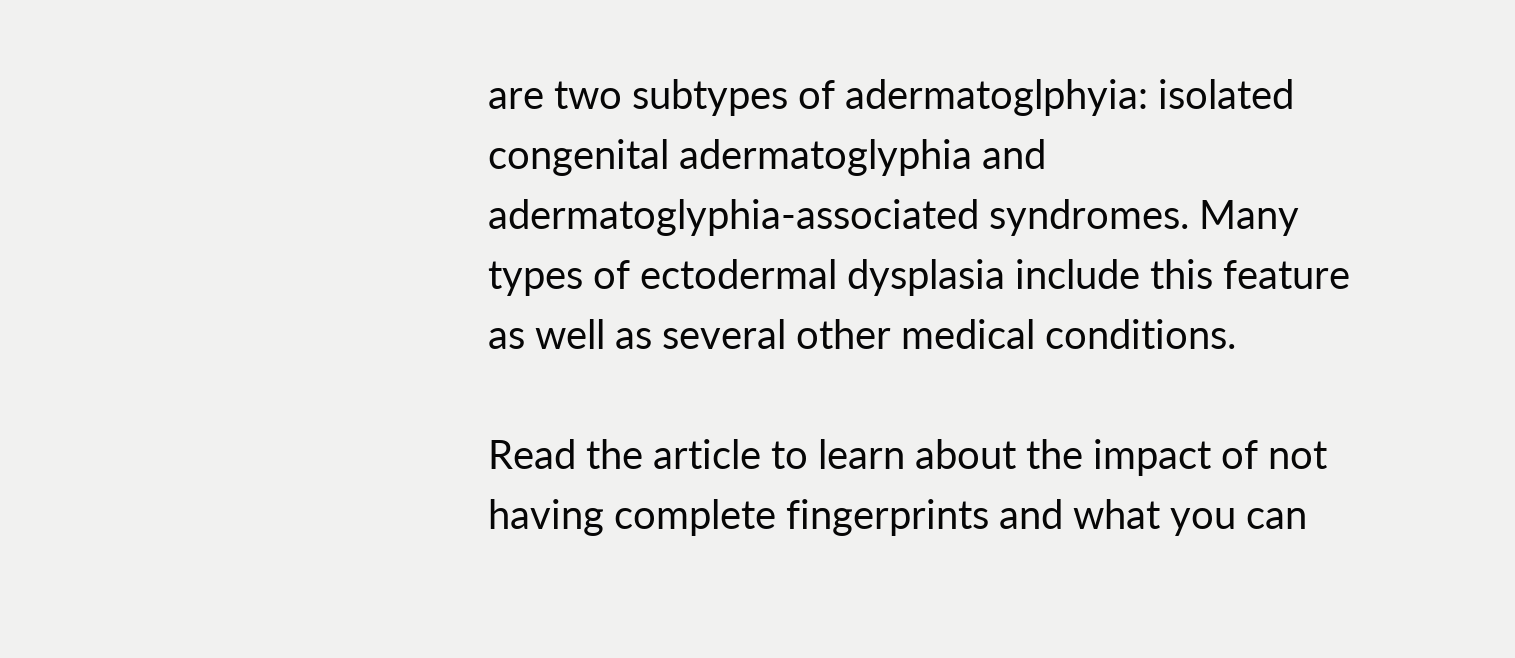are two subtypes of adermatoglphyia: isolated congenital adermatoglyphia and adermatoglyphia-associated syndromes. Many types of ectodermal dysplasia include this feature as well as several other medical conditions.

Read the article to learn about the impact of not having complete fingerprints and what you can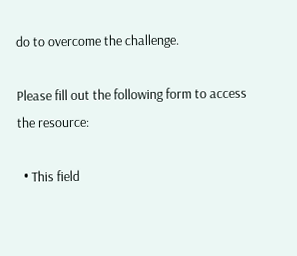do to overcome the challenge.

Please fill out the following form to access the resource:

  • This field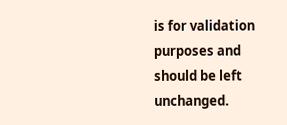is for validation purposes and should be left unchanged.